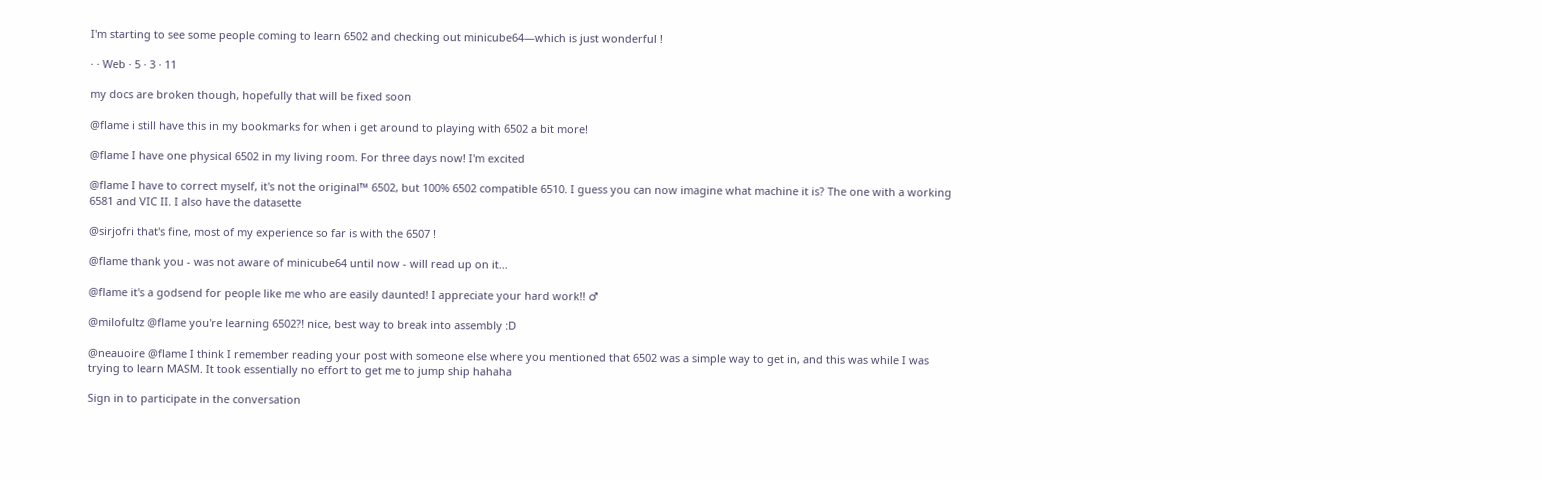I'm starting to see some people coming to learn 6502 and checking out minicube64—which is just wonderful !

· · Web · 5 · 3 · 11

my docs are broken though, hopefully that will be fixed soon

@flame i still have this in my bookmarks for when i get around to playing with 6502 a bit more!

@flame I have one physical 6502 in my living room. For three days now! I'm excited

@flame I have to correct myself, it's not the original™ 6502, but 100% 6502 compatible 6510. I guess you can now imagine what machine it is? The one with a working 6581 and VIC II. I also have the datasette

@sirjofri that's fine, most of my experience so far is with the 6507 !

@flame thank you - was not aware of minicube64 until now - will read up on it...

@flame it's a godsend for people like me who are easily daunted! I appreciate your hard work!! ♂

@milofultz @flame you're learning 6502?! nice, best way to break into assembly :D

@neauoire @flame I think I remember reading your post with someone else where you mentioned that 6502 was a simple way to get in, and this was while I was trying to learn MASM. It took essentially no effort to get me to jump ship hahaha

Sign in to participate in the conversation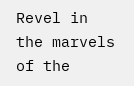Revel in the marvels of the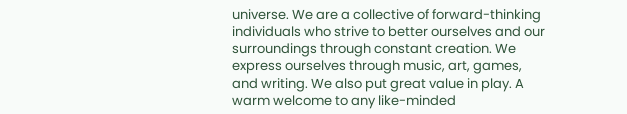universe. We are a collective of forward-thinking individuals who strive to better ourselves and our surroundings through constant creation. We express ourselves through music, art, games, and writing. We also put great value in play. A warm welcome to any like-minded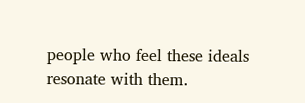people who feel these ideals resonate with them.